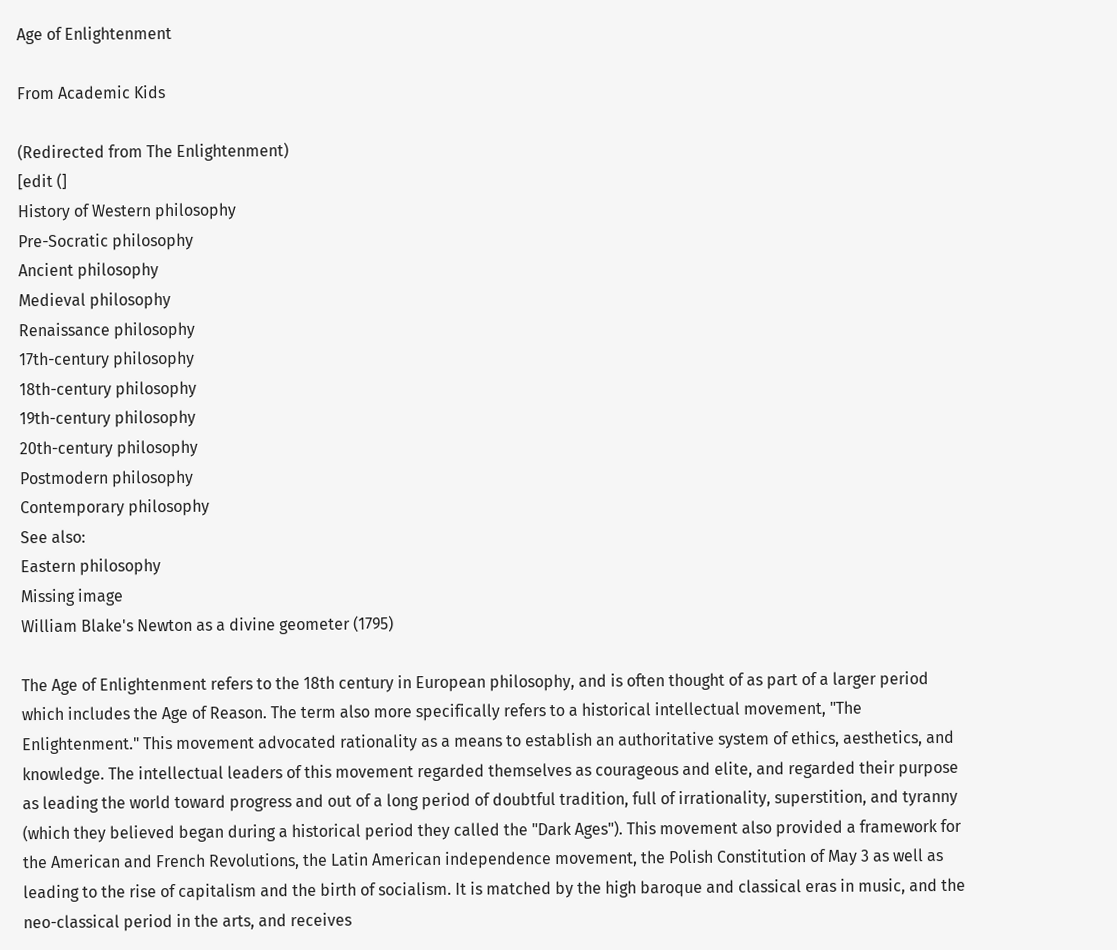Age of Enlightenment

From Academic Kids

(Redirected from The Enlightenment)
[edit (]
History of Western philosophy
Pre-Socratic philosophy
Ancient philosophy
Medieval philosophy
Renaissance philosophy
17th-century philosophy
18th-century philosophy
19th-century philosophy
20th-century philosophy
Postmodern philosophy
Contemporary philosophy
See also:
Eastern philosophy
Missing image
William Blake's Newton as a divine geometer (1795)

The Age of Enlightenment refers to the 18th century in European philosophy, and is often thought of as part of a larger period which includes the Age of Reason. The term also more specifically refers to a historical intellectual movement, "The Enlightenment." This movement advocated rationality as a means to establish an authoritative system of ethics, aesthetics, and knowledge. The intellectual leaders of this movement regarded themselves as courageous and elite, and regarded their purpose as leading the world toward progress and out of a long period of doubtful tradition, full of irrationality, superstition, and tyranny (which they believed began during a historical period they called the "Dark Ages"). This movement also provided a framework for the American and French Revolutions, the Latin American independence movement, the Polish Constitution of May 3 as well as leading to the rise of capitalism and the birth of socialism. It is matched by the high baroque and classical eras in music, and the neo-classical period in the arts, and receives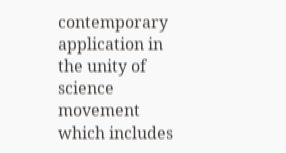contemporary application in the unity of science movement which includes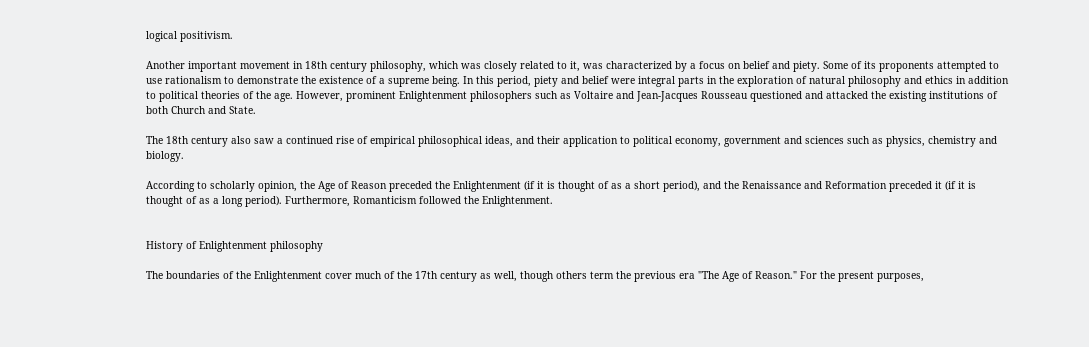logical positivism.

Another important movement in 18th century philosophy, which was closely related to it, was characterized by a focus on belief and piety. Some of its proponents attempted to use rationalism to demonstrate the existence of a supreme being. In this period, piety and belief were integral parts in the exploration of natural philosophy and ethics in addition to political theories of the age. However, prominent Enlightenment philosophers such as Voltaire and Jean-Jacques Rousseau questioned and attacked the existing institutions of both Church and State.

The 18th century also saw a continued rise of empirical philosophical ideas, and their application to political economy, government and sciences such as physics, chemistry and biology.

According to scholarly opinion, the Age of Reason preceded the Enlightenment (if it is thought of as a short period), and the Renaissance and Reformation preceded it (if it is thought of as a long period). Furthermore, Romanticism followed the Enlightenment.


History of Enlightenment philosophy

The boundaries of the Enlightenment cover much of the 17th century as well, though others term the previous era "The Age of Reason." For the present purposes,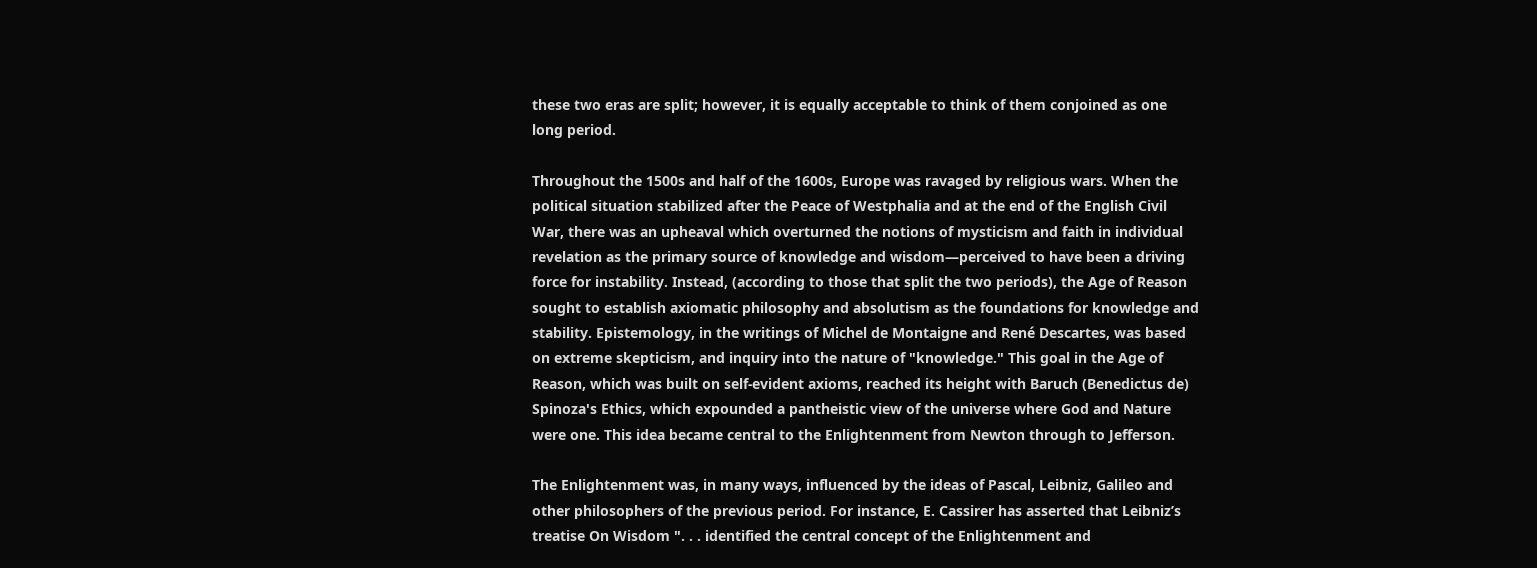these two eras are split; however, it is equally acceptable to think of them conjoined as one long period.

Throughout the 1500s and half of the 1600s, Europe was ravaged by religious wars. When the political situation stabilized after the Peace of Westphalia and at the end of the English Civil War, there was an upheaval which overturned the notions of mysticism and faith in individual revelation as the primary source of knowledge and wisdom—perceived to have been a driving force for instability. Instead, (according to those that split the two periods), the Age of Reason sought to establish axiomatic philosophy and absolutism as the foundations for knowledge and stability. Epistemology, in the writings of Michel de Montaigne and René Descartes, was based on extreme skepticism, and inquiry into the nature of "knowledge." This goal in the Age of Reason, which was built on self-evident axioms, reached its height with Baruch (Benedictus de) Spinoza's Ethics, which expounded a pantheistic view of the universe where God and Nature were one. This idea became central to the Enlightenment from Newton through to Jefferson.

The Enlightenment was, in many ways, influenced by the ideas of Pascal, Leibniz, Galileo and other philosophers of the previous period. For instance, E. Cassirer has asserted that Leibniz’s treatise On Wisdom ". . . identified the central concept of the Enlightenment and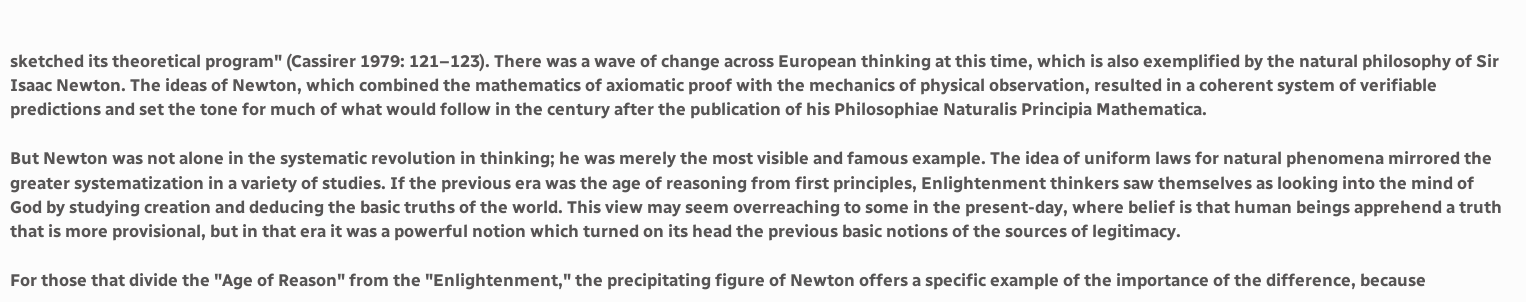sketched its theoretical program" (Cassirer 1979: 121–123). There was a wave of change across European thinking at this time, which is also exemplified by the natural philosophy of Sir Isaac Newton. The ideas of Newton, which combined the mathematics of axiomatic proof with the mechanics of physical observation, resulted in a coherent system of verifiable predictions and set the tone for much of what would follow in the century after the publication of his Philosophiae Naturalis Principia Mathematica.

But Newton was not alone in the systematic revolution in thinking; he was merely the most visible and famous example. The idea of uniform laws for natural phenomena mirrored the greater systematization in a variety of studies. If the previous era was the age of reasoning from first principles, Enlightenment thinkers saw themselves as looking into the mind of God by studying creation and deducing the basic truths of the world. This view may seem overreaching to some in the present-day, where belief is that human beings apprehend a truth that is more provisional, but in that era it was a powerful notion which turned on its head the previous basic notions of the sources of legitimacy.

For those that divide the "Age of Reason" from the "Enlightenment," the precipitating figure of Newton offers a specific example of the importance of the difference, because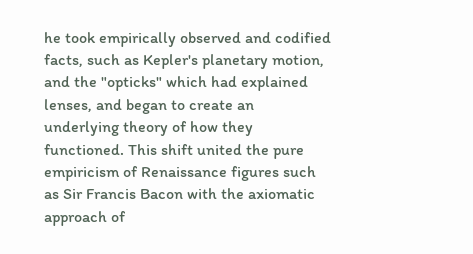he took empirically observed and codified facts, such as Kepler's planetary motion, and the "opticks" which had explained lenses, and began to create an underlying theory of how they functioned. This shift united the pure empiricism of Renaissance figures such as Sir Francis Bacon with the axiomatic approach of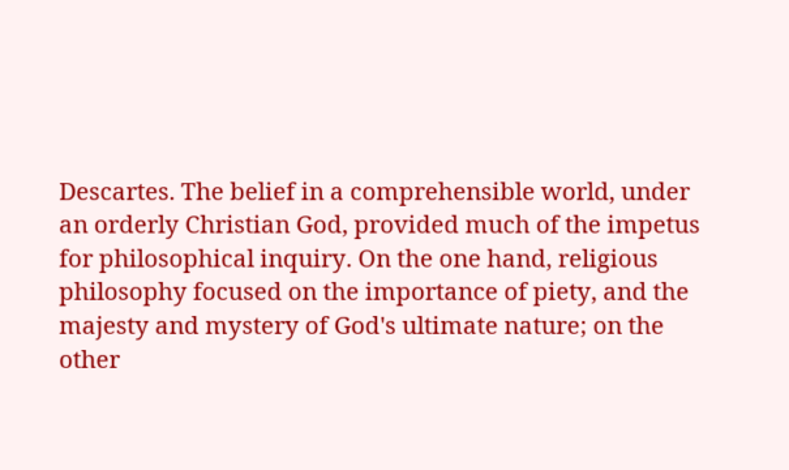Descartes. The belief in a comprehensible world, under an orderly Christian God, provided much of the impetus for philosophical inquiry. On the one hand, religious philosophy focused on the importance of piety, and the majesty and mystery of God's ultimate nature; on the other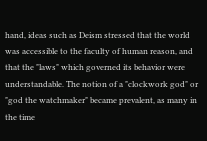hand, ideas such as Deism stressed that the world was accessible to the faculty of human reason, and that the "laws" which governed its behavior were understandable. The notion of a "clockwork god" or "god the watchmaker" became prevalent, as many in the time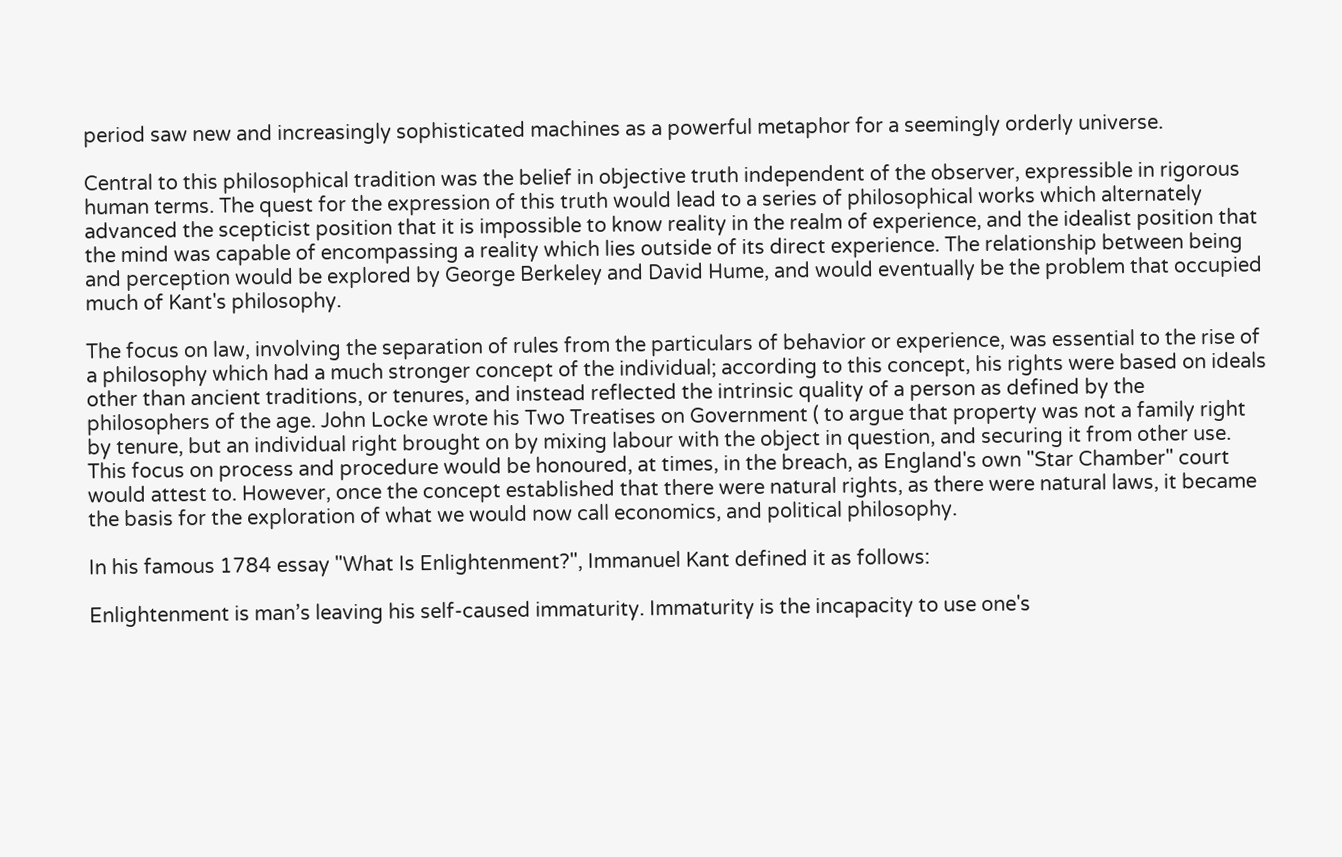period saw new and increasingly sophisticated machines as a powerful metaphor for a seemingly orderly universe.

Central to this philosophical tradition was the belief in objective truth independent of the observer, expressible in rigorous human terms. The quest for the expression of this truth would lead to a series of philosophical works which alternately advanced the scepticist position that it is impossible to know reality in the realm of experience, and the idealist position that the mind was capable of encompassing a reality which lies outside of its direct experience. The relationship between being and perception would be explored by George Berkeley and David Hume, and would eventually be the problem that occupied much of Kant's philosophy.

The focus on law, involving the separation of rules from the particulars of behavior or experience, was essential to the rise of a philosophy which had a much stronger concept of the individual; according to this concept, his rights were based on ideals other than ancient traditions, or tenures, and instead reflected the intrinsic quality of a person as defined by the philosophers of the age. John Locke wrote his Two Treatises on Government ( to argue that property was not a family right by tenure, but an individual right brought on by mixing labour with the object in question, and securing it from other use. This focus on process and procedure would be honoured, at times, in the breach, as England's own "Star Chamber" court would attest to. However, once the concept established that there were natural rights, as there were natural laws, it became the basis for the exploration of what we would now call economics, and political philosophy.

In his famous 1784 essay "What Is Enlightenment?", Immanuel Kant defined it as follows:

Enlightenment is man’s leaving his self-caused immaturity. Immaturity is the incapacity to use one's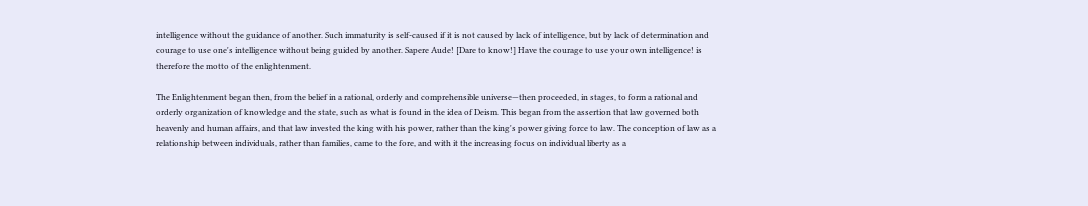intelligence without the guidance of another. Such immaturity is self-caused if it is not caused by lack of intelligence, but by lack of determination and courage to use one's intelligence without being guided by another. Sapere Aude! [Dare to know!] Have the courage to use your own intelligence! is therefore the motto of the enlightenment.

The Enlightenment began then, from the belief in a rational, orderly and comprehensible universe—then proceeded, in stages, to form a rational and orderly organization of knowledge and the state, such as what is found in the idea of Deism. This began from the assertion that law governed both heavenly and human affairs, and that law invested the king with his power, rather than the king's power giving force to law. The conception of law as a relationship between individuals, rather than families, came to the fore, and with it the increasing focus on individual liberty as a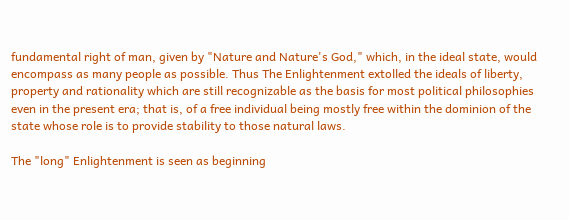fundamental right of man, given by "Nature and Nature's God," which, in the ideal state, would encompass as many people as possible. Thus The Enlightenment extolled the ideals of liberty, property and rationality which are still recognizable as the basis for most political philosophies even in the present era; that is, of a free individual being mostly free within the dominion of the state whose role is to provide stability to those natural laws.

The "long" Enlightenment is seen as beginning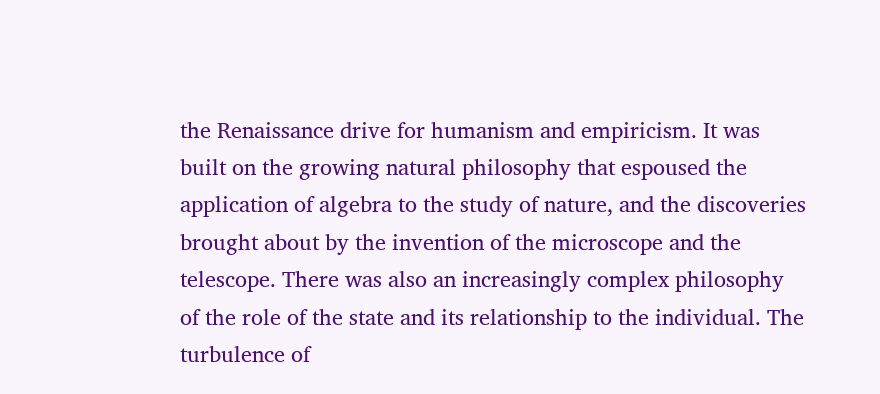the Renaissance drive for humanism and empiricism. It was built on the growing natural philosophy that espoused the application of algebra to the study of nature, and the discoveries brought about by the invention of the microscope and the telescope. There was also an increasingly complex philosophy of the role of the state and its relationship to the individual. The turbulence of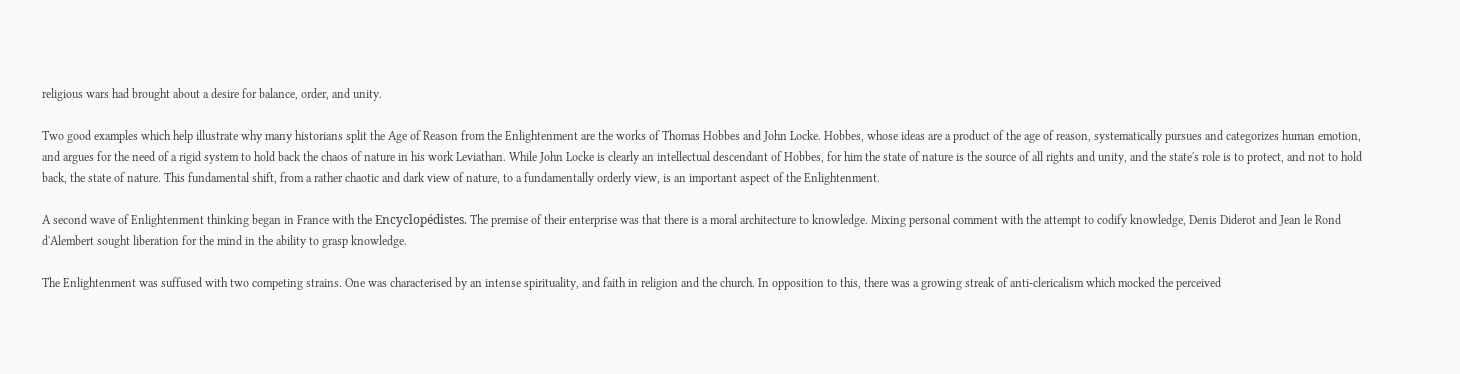religious wars had brought about a desire for balance, order, and unity.

Two good examples which help illustrate why many historians split the Age of Reason from the Enlightenment are the works of Thomas Hobbes and John Locke. Hobbes, whose ideas are a product of the age of reason, systematically pursues and categorizes human emotion, and argues for the need of a rigid system to hold back the chaos of nature in his work Leviathan. While John Locke is clearly an intellectual descendant of Hobbes, for him the state of nature is the source of all rights and unity, and the state's role is to protect, and not to hold back, the state of nature. This fundamental shift, from a rather chaotic and dark view of nature, to a fundamentally orderly view, is an important aspect of the Enlightenment.

A second wave of Enlightenment thinking began in France with the Encyclopédistes. The premise of their enterprise was that there is a moral architecture to knowledge. Mixing personal comment with the attempt to codify knowledge, Denis Diderot and Jean le Rond d'Alembert sought liberation for the mind in the ability to grasp knowledge.

The Enlightenment was suffused with two competing strains. One was characterised by an intense spirituality, and faith in religion and the church. In opposition to this, there was a growing streak of anti-clericalism which mocked the perceived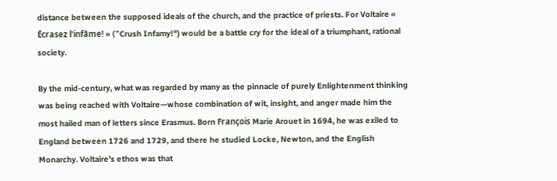distance between the supposed ideals of the church, and the practice of priests. For Voltaire « Écrasez l'infâme! » ("Crush Infamy!") would be a battle cry for the ideal of a triumphant, rational society.

By the mid-century, what was regarded by many as the pinnacle of purely Enlightenment thinking was being reached with Voltaire—whose combination of wit, insight, and anger made him the most hailed man of letters since Erasmus. Born François Marie Arouet in 1694, he was exiled to England between 1726 and 1729, and there he studied Locke, Newton, and the English Monarchy. Voltaire's ethos was that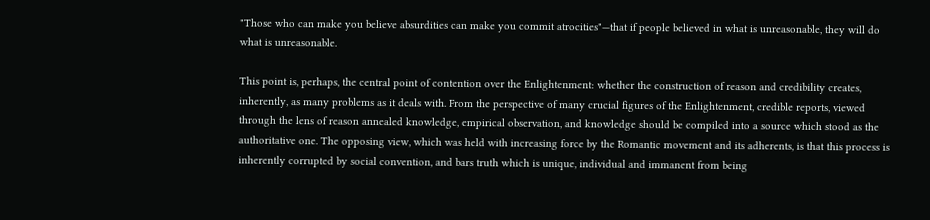"Those who can make you believe absurdities can make you commit atrocities"—that if people believed in what is unreasonable, they will do what is unreasonable.

This point is, perhaps, the central point of contention over the Enlightenment: whether the construction of reason and credibility creates, inherently, as many problems as it deals with. From the perspective of many crucial figures of the Enlightenment, credible reports, viewed through the lens of reason annealed knowledge, empirical observation, and knowledge should be compiled into a source which stood as the authoritative one. The opposing view, which was held with increasing force by the Romantic movement and its adherents, is that this process is inherently corrupted by social convention, and bars truth which is unique, individual and immanent from being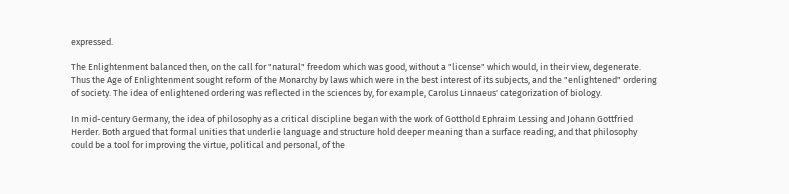expressed.

The Enlightenment balanced then, on the call for "natural" freedom which was good, without a "license" which would, in their view, degenerate. Thus the Age of Enlightenment sought reform of the Monarchy by laws which were in the best interest of its subjects, and the "enlightened" ordering of society. The idea of enlightened ordering was reflected in the sciences by, for example, Carolus Linnaeus' categorization of biology.

In mid-century Germany, the idea of philosophy as a critical discipline began with the work of Gotthold Ephraim Lessing and Johann Gottfried Herder. Both argued that formal unities that underlie language and structure hold deeper meaning than a surface reading, and that philosophy could be a tool for improving the virtue, political and personal, of the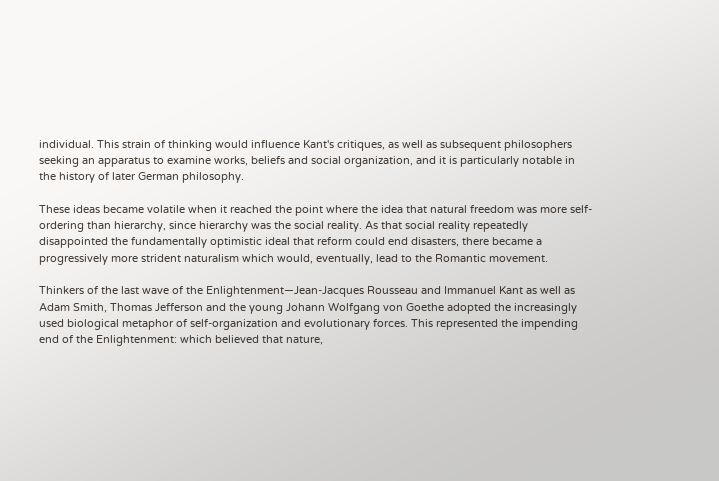individual. This strain of thinking would influence Kant's critiques, as well as subsequent philosophers seeking an apparatus to examine works, beliefs and social organization, and it is particularly notable in the history of later German philosophy.

These ideas became volatile when it reached the point where the idea that natural freedom was more self-ordering than hierarchy, since hierarchy was the social reality. As that social reality repeatedly disappointed the fundamentally optimistic ideal that reform could end disasters, there became a progressively more strident naturalism which would, eventually, lead to the Romantic movement.

Thinkers of the last wave of the Enlightenment—Jean-Jacques Rousseau and Immanuel Kant as well as Adam Smith, Thomas Jefferson and the young Johann Wolfgang von Goethe adopted the increasingly used biological metaphor of self-organization and evolutionary forces. This represented the impending end of the Enlightenment: which believed that nature,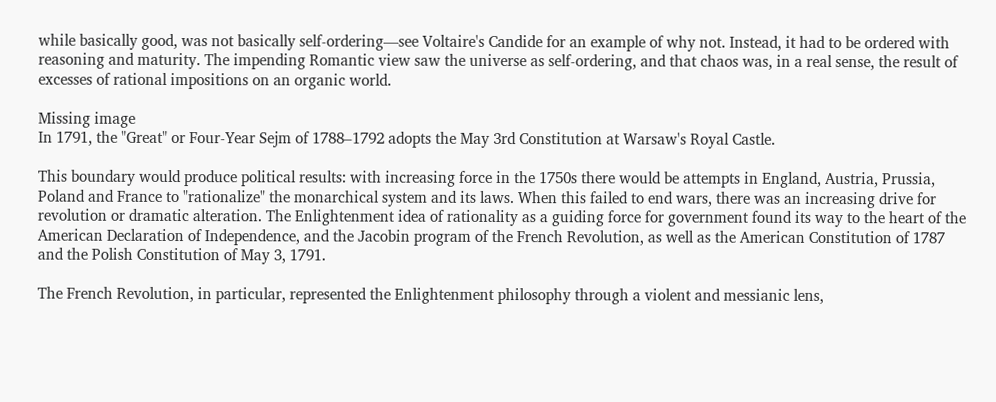while basically good, was not basically self-ordering—see Voltaire's Candide for an example of why not. Instead, it had to be ordered with reasoning and maturity. The impending Romantic view saw the universe as self-ordering, and that chaos was, in a real sense, the result of excesses of rational impositions on an organic world.

Missing image
In 1791, the "Great" or Four-Year Sejm of 1788–1792 adopts the May 3rd Constitution at Warsaw's Royal Castle.

This boundary would produce political results: with increasing force in the 1750s there would be attempts in England, Austria, Prussia, Poland and France to "rationalize" the monarchical system and its laws. When this failed to end wars, there was an increasing drive for revolution or dramatic alteration. The Enlightenment idea of rationality as a guiding force for government found its way to the heart of the American Declaration of Independence, and the Jacobin program of the French Revolution, as well as the American Constitution of 1787 and the Polish Constitution of May 3, 1791.

The French Revolution, in particular, represented the Enlightenment philosophy through a violent and messianic lens,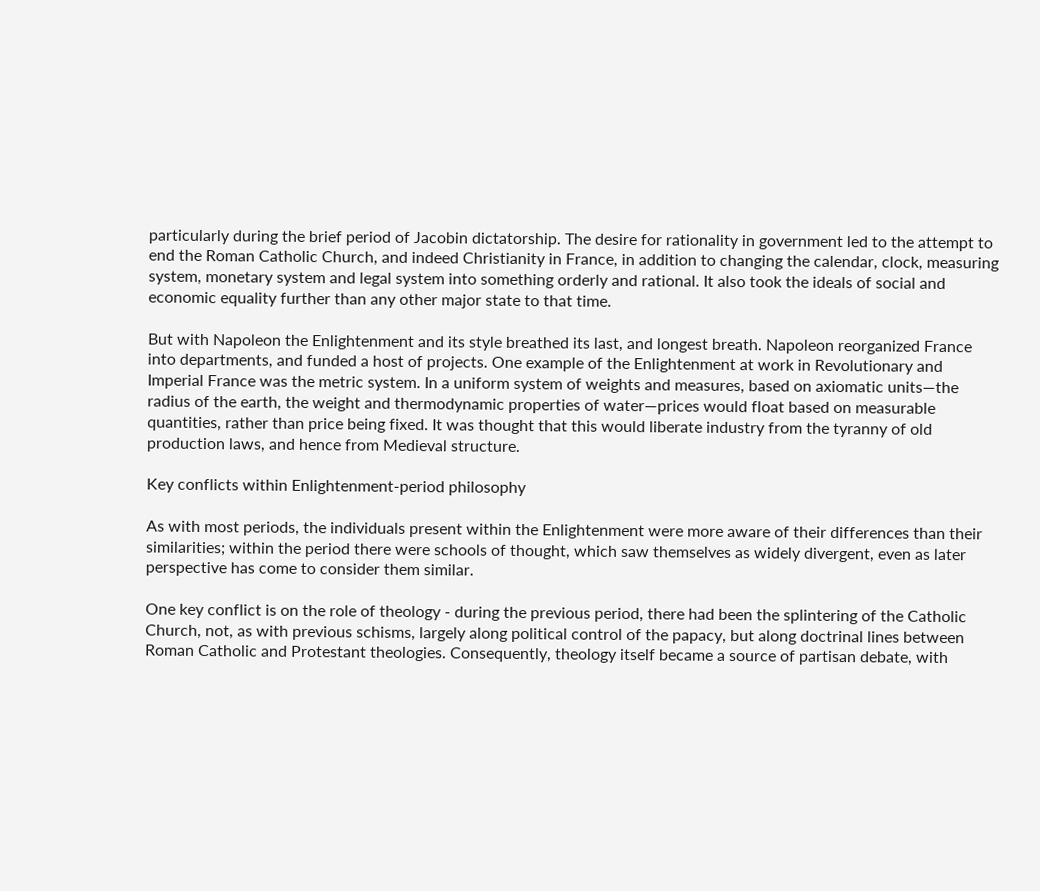particularly during the brief period of Jacobin dictatorship. The desire for rationality in government led to the attempt to end the Roman Catholic Church, and indeed Christianity in France, in addition to changing the calendar, clock, measuring system, monetary system and legal system into something orderly and rational. It also took the ideals of social and economic equality further than any other major state to that time.

But with Napoleon the Enlightenment and its style breathed its last, and longest breath. Napoleon reorganized France into departments, and funded a host of projects. One example of the Enlightenment at work in Revolutionary and Imperial France was the metric system. In a uniform system of weights and measures, based on axiomatic units—the radius of the earth, the weight and thermodynamic properties of water—prices would float based on measurable quantities, rather than price being fixed. It was thought that this would liberate industry from the tyranny of old production laws, and hence from Medieval structure.

Key conflicts within Enlightenment-period philosophy

As with most periods, the individuals present within the Enlightenment were more aware of their differences than their similarities; within the period there were schools of thought, which saw themselves as widely divergent, even as later perspective has come to consider them similar.

One key conflict is on the role of theology - during the previous period, there had been the splintering of the Catholic Church, not, as with previous schisms, largely along political control of the papacy, but along doctrinal lines between Roman Catholic and Protestant theologies. Consequently, theology itself became a source of partisan debate, with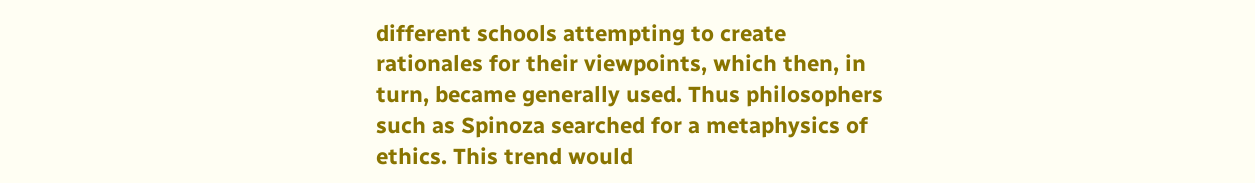different schools attempting to create rationales for their viewpoints, which then, in turn, became generally used. Thus philosophers such as Spinoza searched for a metaphysics of ethics. This trend would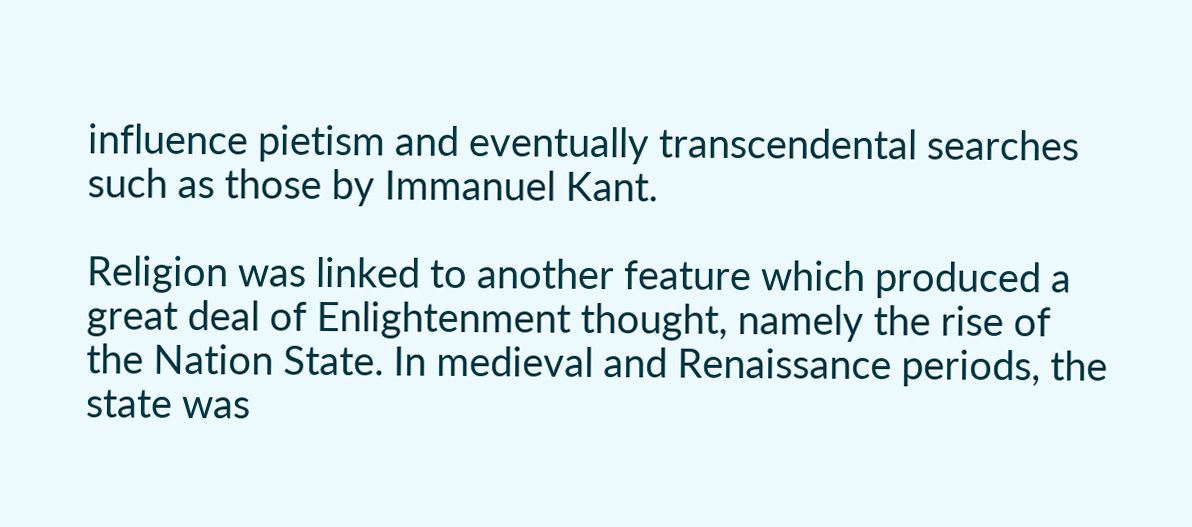influence pietism and eventually transcendental searches such as those by Immanuel Kant.

Religion was linked to another feature which produced a great deal of Enlightenment thought, namely the rise of the Nation State. In medieval and Renaissance periods, the state was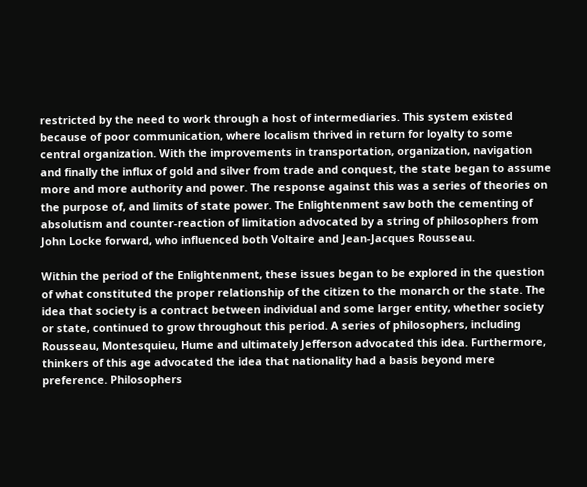restricted by the need to work through a host of intermediaries. This system existed because of poor communication, where localism thrived in return for loyalty to some central organization. With the improvements in transportation, organization, navigation and finally the influx of gold and silver from trade and conquest, the state began to assume more and more authority and power. The response against this was a series of theories on the purpose of, and limits of state power. The Enlightenment saw both the cementing of absolutism and counter-reaction of limitation advocated by a string of philosophers from John Locke forward, who influenced both Voltaire and Jean-Jacques Rousseau.

Within the period of the Enlightenment, these issues began to be explored in the question of what constituted the proper relationship of the citizen to the monarch or the state. The idea that society is a contract between individual and some larger entity, whether society or state, continued to grow throughout this period. A series of philosophers, including Rousseau, Montesquieu, Hume and ultimately Jefferson advocated this idea. Furthermore, thinkers of this age advocated the idea that nationality had a basis beyond mere preference. Philosophers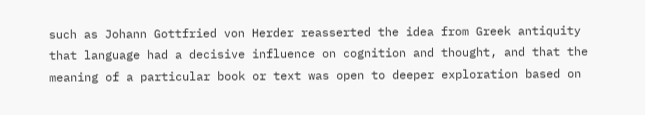such as Johann Gottfried von Herder reasserted the idea from Greek antiquity that language had a decisive influence on cognition and thought, and that the meaning of a particular book or text was open to deeper exploration based on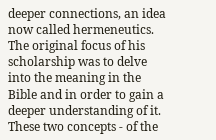deeper connections, an idea now called hermeneutics. The original focus of his scholarship was to delve into the meaning in the Bible and in order to gain a deeper understanding of it. These two concepts - of the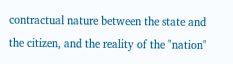contractual nature between the state and the citizen, and the reality of the "nation"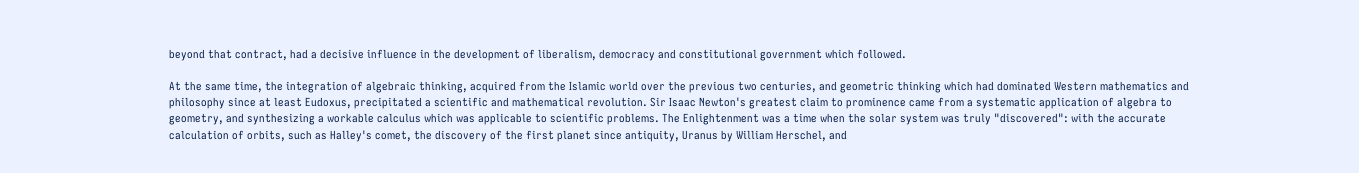beyond that contract, had a decisive influence in the development of liberalism, democracy and constitutional government which followed.

At the same time, the integration of algebraic thinking, acquired from the Islamic world over the previous two centuries, and geometric thinking which had dominated Western mathematics and philosophy since at least Eudoxus, precipitated a scientific and mathematical revolution. Sir Isaac Newton's greatest claim to prominence came from a systematic application of algebra to geometry, and synthesizing a workable calculus which was applicable to scientific problems. The Enlightenment was a time when the solar system was truly "discovered": with the accurate calculation of orbits, such as Halley's comet, the discovery of the first planet since antiquity, Uranus by William Herschel, and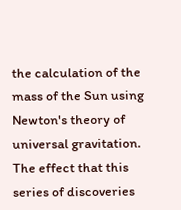the calculation of the mass of the Sun using Newton's theory of universal gravitation. The effect that this series of discoveries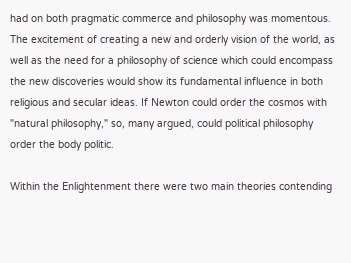had on both pragmatic commerce and philosophy was momentous. The excitement of creating a new and orderly vision of the world, as well as the need for a philosophy of science which could encompass the new discoveries would show its fundamental influence in both religious and secular ideas. If Newton could order the cosmos with "natural philosophy," so, many argued, could political philosophy order the body politic.

Within the Enlightenment there were two main theories contending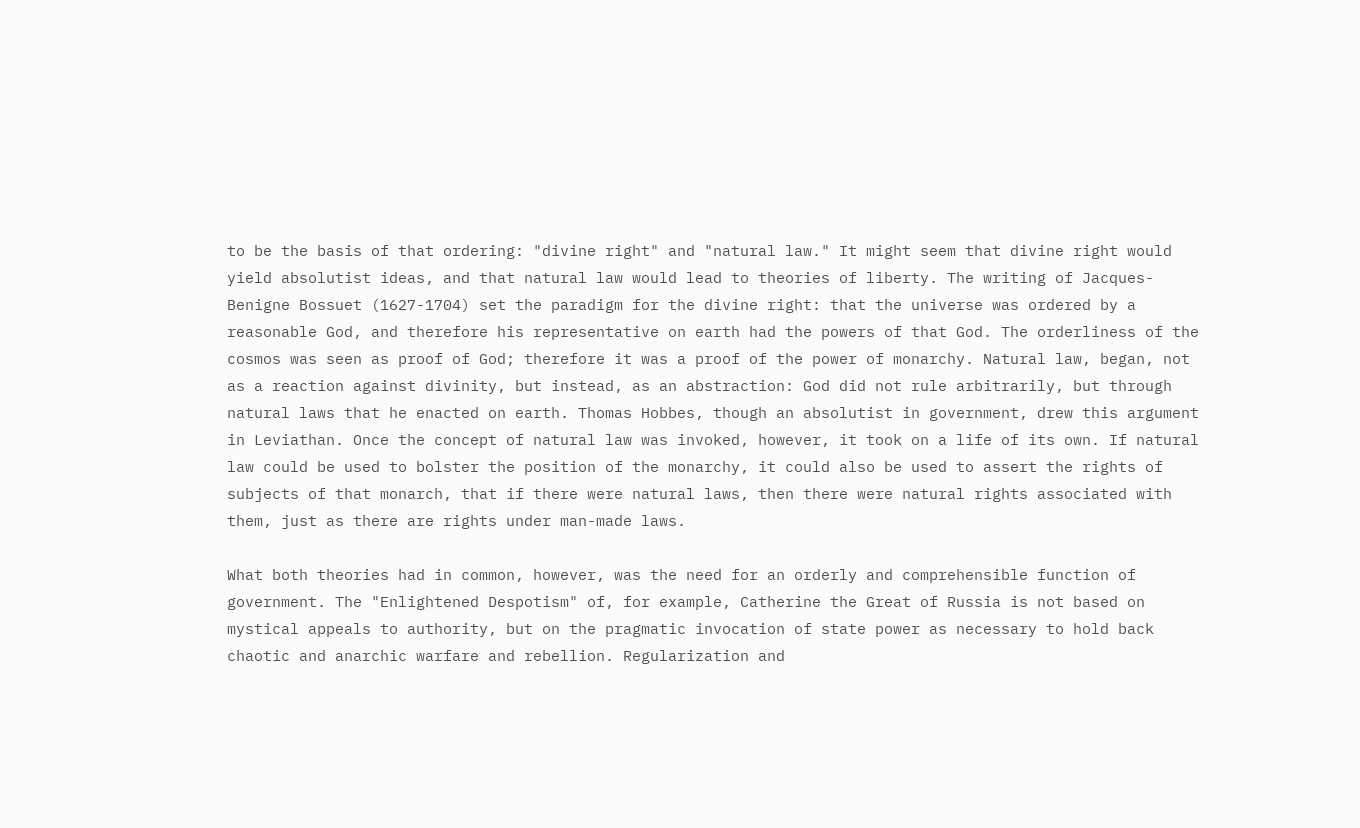to be the basis of that ordering: "divine right" and "natural law." It might seem that divine right would yield absolutist ideas, and that natural law would lead to theories of liberty. The writing of Jacques-Benigne Bossuet (1627-1704) set the paradigm for the divine right: that the universe was ordered by a reasonable God, and therefore his representative on earth had the powers of that God. The orderliness of the cosmos was seen as proof of God; therefore it was a proof of the power of monarchy. Natural law, began, not as a reaction against divinity, but instead, as an abstraction: God did not rule arbitrarily, but through natural laws that he enacted on earth. Thomas Hobbes, though an absolutist in government, drew this argument in Leviathan. Once the concept of natural law was invoked, however, it took on a life of its own. If natural law could be used to bolster the position of the monarchy, it could also be used to assert the rights of subjects of that monarch, that if there were natural laws, then there were natural rights associated with them, just as there are rights under man-made laws.

What both theories had in common, however, was the need for an orderly and comprehensible function of government. The "Enlightened Despotism" of, for example, Catherine the Great of Russia is not based on mystical appeals to authority, but on the pragmatic invocation of state power as necessary to hold back chaotic and anarchic warfare and rebellion. Regularization and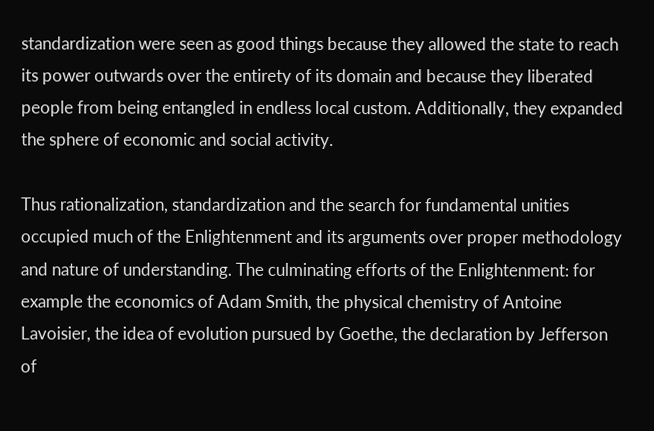standardization were seen as good things because they allowed the state to reach its power outwards over the entirety of its domain and because they liberated people from being entangled in endless local custom. Additionally, they expanded the sphere of economic and social activity.

Thus rationalization, standardization and the search for fundamental unities occupied much of the Enlightenment and its arguments over proper methodology and nature of understanding. The culminating efforts of the Enlightenment: for example the economics of Adam Smith, the physical chemistry of Antoine Lavoisier, the idea of evolution pursued by Goethe, the declaration by Jefferson of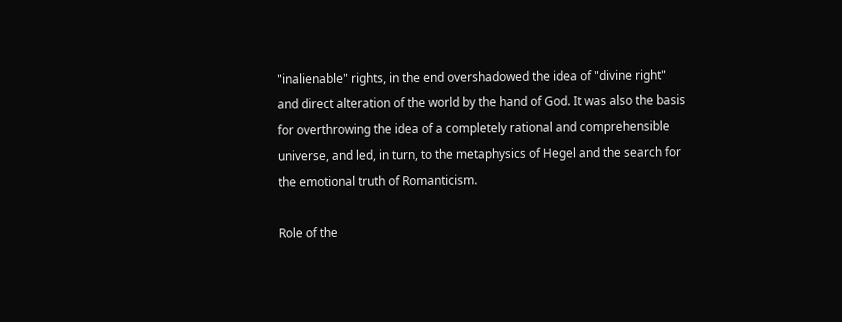"inalienable" rights, in the end overshadowed the idea of "divine right" and direct alteration of the world by the hand of God. It was also the basis for overthrowing the idea of a completely rational and comprehensible universe, and led, in turn, to the metaphysics of Hegel and the search for the emotional truth of Romanticism.

Role of the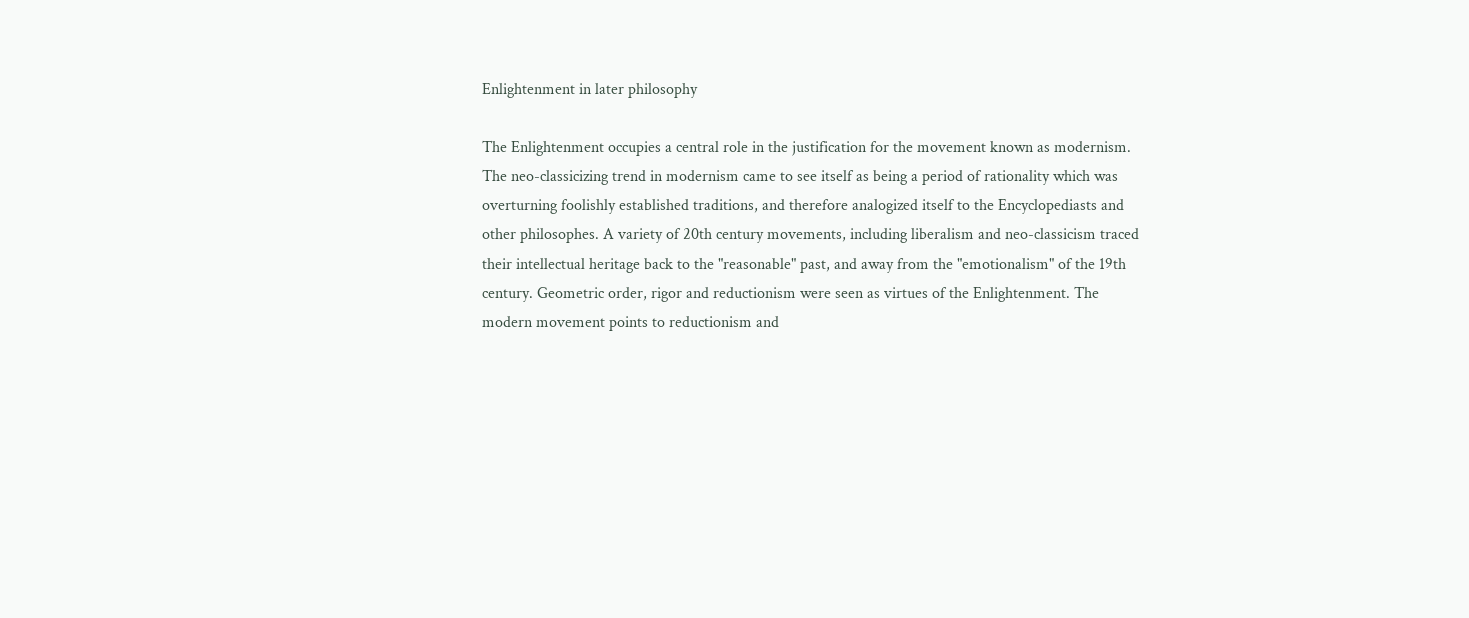Enlightenment in later philosophy

The Enlightenment occupies a central role in the justification for the movement known as modernism. The neo-classicizing trend in modernism came to see itself as being a period of rationality which was overturning foolishly established traditions, and therefore analogized itself to the Encyclopediasts and other philosophes. A variety of 20th century movements, including liberalism and neo-classicism traced their intellectual heritage back to the "reasonable" past, and away from the "emotionalism" of the 19th century. Geometric order, rigor and reductionism were seen as virtues of the Enlightenment. The modern movement points to reductionism and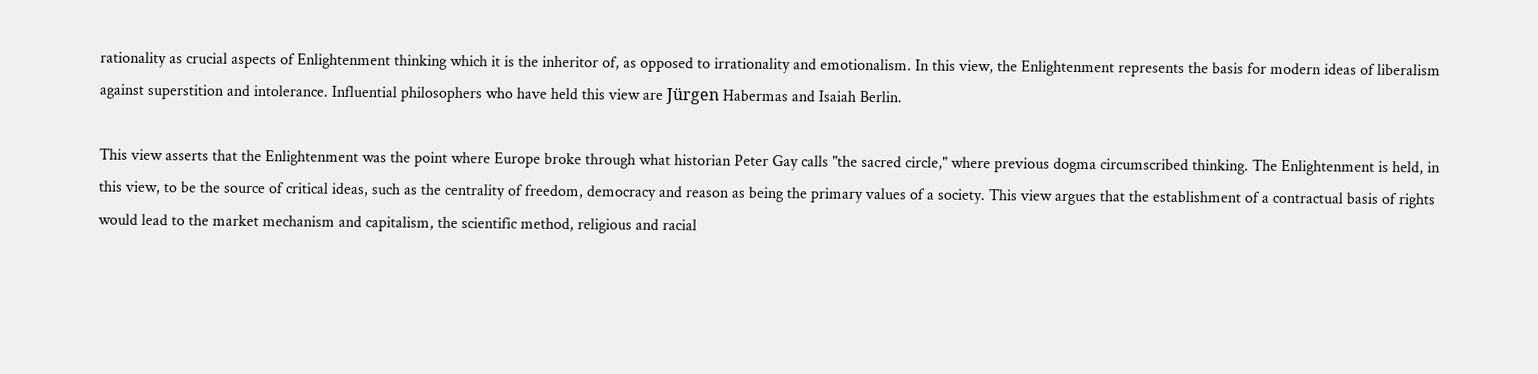rationality as crucial aspects of Enlightenment thinking which it is the inheritor of, as opposed to irrationality and emotionalism. In this view, the Enlightenment represents the basis for modern ideas of liberalism against superstition and intolerance. Influential philosophers who have held this view are Jürgen Habermas and Isaiah Berlin.

This view asserts that the Enlightenment was the point where Europe broke through what historian Peter Gay calls "the sacred circle," where previous dogma circumscribed thinking. The Enlightenment is held, in this view, to be the source of critical ideas, such as the centrality of freedom, democracy and reason as being the primary values of a society. This view argues that the establishment of a contractual basis of rights would lead to the market mechanism and capitalism, the scientific method, religious and racial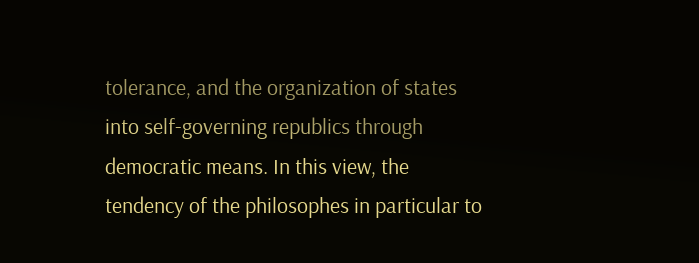tolerance, and the organization of states into self-governing republics through democratic means. In this view, the tendency of the philosophes in particular to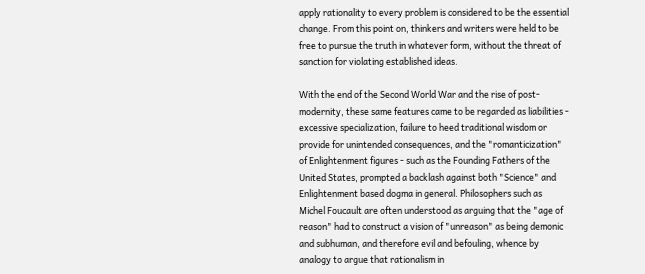apply rationality to every problem is considered to be the essential change. From this point on, thinkers and writers were held to be free to pursue the truth in whatever form, without the threat of sanction for violating established ideas.

With the end of the Second World War and the rise of post-modernity, these same features came to be regarded as liabilities - excessive specialization, failure to heed traditional wisdom or provide for unintended consequences, and the "romanticization" of Enlightenment figures - such as the Founding Fathers of the United States, prompted a backlash against both "Science" and Enlightenment based dogma in general. Philosophers such as Michel Foucault are often understood as arguing that the "age of reason" had to construct a vision of "unreason" as being demonic and subhuman, and therefore evil and befouling, whence by analogy to argue that rationalism in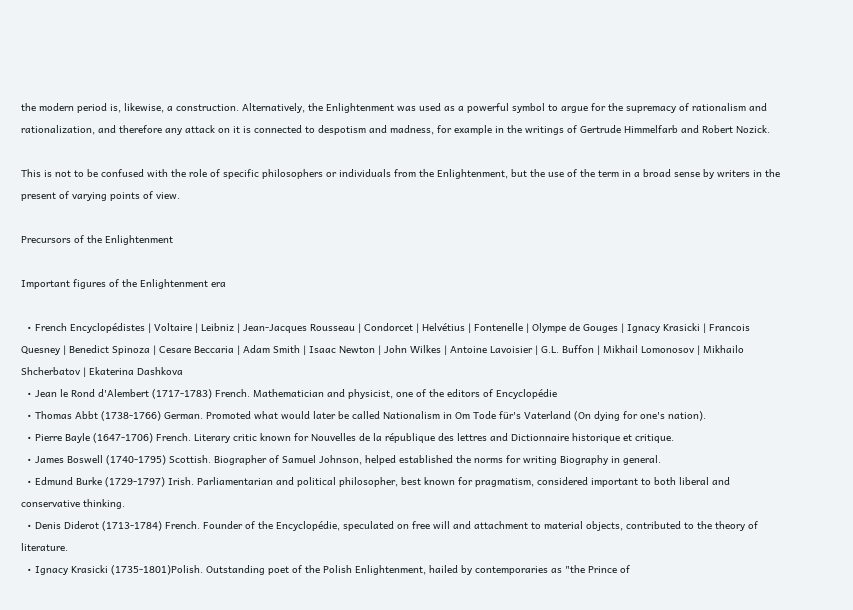the modern period is, likewise, a construction. Alternatively, the Enlightenment was used as a powerful symbol to argue for the supremacy of rationalism and rationalization, and therefore any attack on it is connected to despotism and madness, for example in the writings of Gertrude Himmelfarb and Robert Nozick.

This is not to be confused with the role of specific philosophers or individuals from the Enlightenment, but the use of the term in a broad sense by writers in the present of varying points of view.

Precursors of the Enlightenment

Important figures of the Enlightenment era

  • French Encyclopédistes | Voltaire | Leibniz | Jean-Jacques Rousseau | Condorcet | Helvétius | Fontenelle | Olympe de Gouges | Ignacy Krasicki | Francois Quesney | Benedict Spinoza | Cesare Beccaria | Adam Smith | Isaac Newton | John Wilkes | Antoine Lavoisier | G.L. Buffon | Mikhail Lomonosov | Mikhailo Shcherbatov | Ekaterina Dashkova
  • Jean le Rond d'Alembert (1717-1783) French. Mathematician and physicist, one of the editors of Encyclopédie
  • Thomas Abbt (1738-1766) German. Promoted what would later be called Nationalism in Om Tode für's Vaterland (On dying for one's nation).
  • Pierre Bayle (1647-1706) French. Literary critic known for Nouvelles de la république des lettres and Dictionnaire historique et critique.
  • James Boswell (1740-1795) Scottish. Biographer of Samuel Johnson, helped established the norms for writing Biography in general.
  • Edmund Burke (1729-1797) Irish. Parliamentarian and political philosopher, best known for pragmatism, considered important to both liberal and conservative thinking.
  • Denis Diderot (1713-1784) French. Founder of the Encyclopédie, speculated on free will and attachment to material objects, contributed to the theory of literature.
  • Ignacy Krasicki (1735-1801)Polish. Outstanding poet of the Polish Enlightenment, hailed by contemporaries as "the Prince of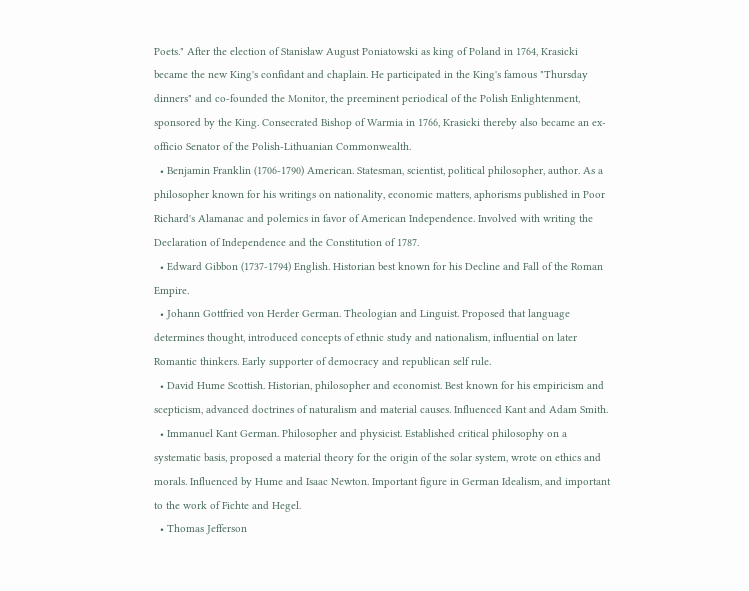Poets." After the election of Stanisław August Poniatowski as king of Poland in 1764, Krasicki became the new King's confidant and chaplain. He participated in the King's famous "Thursday dinners" and co-founded the Monitor, the preeminent periodical of the Polish Enlightenment, sponsored by the King. Consecrated Bishop of Warmia in 1766, Krasicki thereby also became an ex-officio Senator of the Polish-Lithuanian Commonwealth.
  • Benjamin Franklin (1706-1790) American. Statesman, scientist, political philosopher, author. As a philosopher known for his writings on nationality, economic matters, aphorisms published in Poor Richard's Alamanac and polemics in favor of American Independence. Involved with writing the Declaration of Independence and the Constitution of 1787.
  • Edward Gibbon (1737-1794) English. Historian best known for his Decline and Fall of the Roman Empire.
  • Johann Gottfried von Herder German. Theologian and Linguist. Proposed that language determines thought, introduced concepts of ethnic study and nationalism, influential on later Romantic thinkers. Early supporter of democracy and republican self rule.
  • David Hume Scottish. Historian, philosopher and economist. Best known for his empiricism and scepticism, advanced doctrines of naturalism and material causes. Influenced Kant and Adam Smith.
  • Immanuel Kant German. Philosopher and physicist. Established critical philosophy on a systematic basis, proposed a material theory for the origin of the solar system, wrote on ethics and morals. Influenced by Hume and Isaac Newton. Important figure in German Idealism, and important to the work of Fichte and Hegel.
  • Thomas Jefferson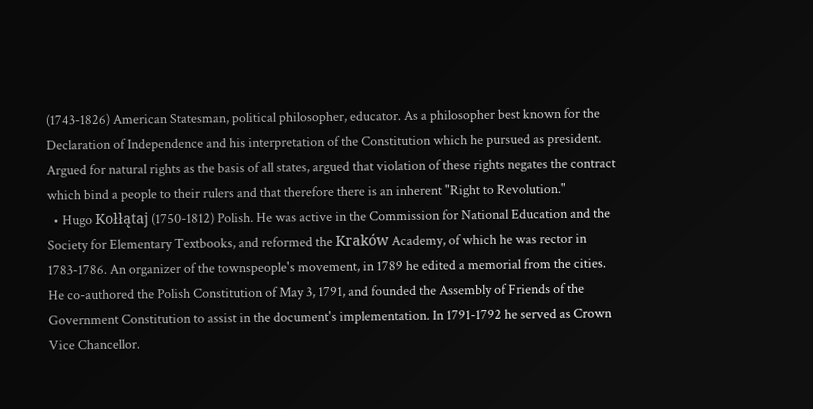(1743-1826) American Statesman, political philosopher, educator. As a philosopher best known for the Declaration of Independence and his interpretation of the Constitution which he pursued as president. Argued for natural rights as the basis of all states, argued that violation of these rights negates the contract which bind a people to their rulers and that therefore there is an inherent "Right to Revolution."
  • Hugo Kołłątaj (1750-1812) Polish. He was active in the Commission for National Education and the Society for Elementary Textbooks, and reformed the Kraków Academy, of which he was rector in 1783-1786. An organizer of the townspeople's movement, in 1789 he edited a memorial from the cities. He co-authored the Polish Constitution of May 3, 1791, and founded the Assembly of Friends of the Government Constitution to assist in the document's implementation. In 1791-1792 he served as Crown Vice Chancellor.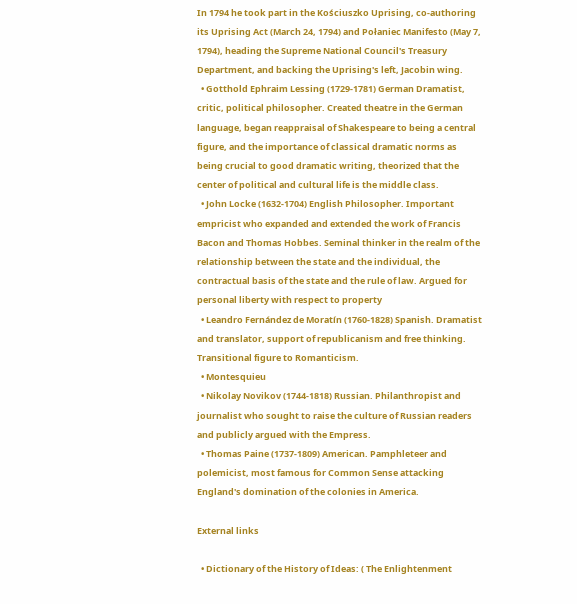In 1794 he took part in the Kościuszko Uprising, co-authoring its Uprising Act (March 24, 1794) and Połaniec Manifesto (May 7, 1794), heading the Supreme National Council's Treasury Department, and backing the Uprising's left, Jacobin wing.
  • Gotthold Ephraim Lessing (1729-1781) German Dramatist, critic, political philosopher. Created theatre in the German language, began reappraisal of Shakespeare to being a central figure, and the importance of classical dramatic norms as being crucial to good dramatic writing, theorized that the center of political and cultural life is the middle class.
  • John Locke (1632-1704) English Philosopher. Important empricist who expanded and extended the work of Francis Bacon and Thomas Hobbes. Seminal thinker in the realm of the relationship between the state and the individual, the contractual basis of the state and the rule of law. Argued for personal liberty with respect to property
  • Leandro Fernández de Moratín (1760-1828) Spanish. Dramatist and translator, support of republicanism and free thinking. Transitional figure to Romanticism.
  • Montesquieu
  • Nikolay Novikov (1744-1818) Russian. Philanthropist and journalist who sought to raise the culture of Russian readers and publicly argued with the Empress.
  • Thomas Paine (1737-1809) American. Pamphleteer and polemicist, most famous for Common Sense attacking England's domination of the colonies in America.

External links

  • Dictionary of the History of Ideas: ( The Enlightenment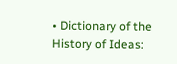• Dictionary of the History of Ideas: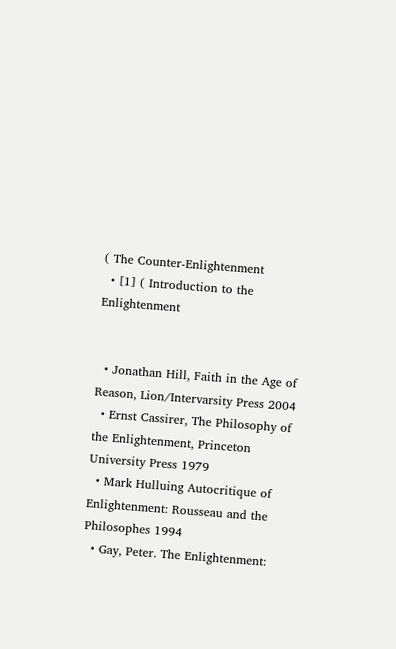( The Counter-Enlightenment
  • [1] ( Introduction to the Enlightenment


  • Jonathan Hill, Faith in the Age of Reason, Lion/Intervarsity Press 2004
  • Ernst Cassirer, The Philosophy of the Enlightenment, Princeton University Press 1979
  • Mark Hulluing Autocritique of Enlightenment: Rousseau and the Philosophes 1994
  • Gay, Peter. The Enlightenment: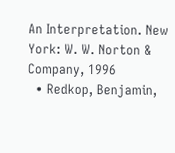An Interpretation. New York: W. W. Norton & Company, 1996
  • Redkop, Benjamin,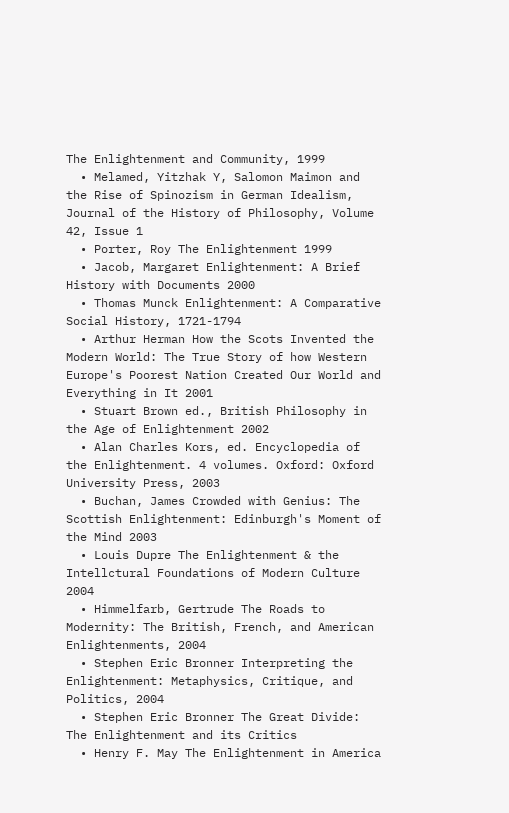The Enlightenment and Community, 1999
  • Melamed, Yitzhak Y, Salomon Maimon and the Rise of Spinozism in German Idealism, Journal of the History of Philosophy, Volume 42, Issue 1
  • Porter, Roy The Enlightenment 1999
  • Jacob, Margaret Enlightenment: A Brief History with Documents 2000
  • Thomas Munck Enlightenment: A Comparative Social History, 1721-1794
  • Arthur Herman How the Scots Invented the Modern World: The True Story of how Western Europe's Poorest Nation Created Our World and Everything in It 2001
  • Stuart Brown ed., British Philosophy in the Age of Enlightenment 2002
  • Alan Charles Kors, ed. Encyclopedia of the Enlightenment. 4 volumes. Oxford: Oxford University Press, 2003
  • Buchan, James Crowded with Genius: The Scottish Enlightenment: Edinburgh's Moment of the Mind 2003
  • Louis Dupre The Enlightenment & the Intellctural Foundations of Modern Culture 2004
  • Himmelfarb, Gertrude The Roads to Modernity: The British, French, and American Enlightenments, 2004
  • Stephen Eric Bronner Interpreting the Enlightenment: Metaphysics, Critique, and Politics, 2004
  • Stephen Eric Bronner The Great Divide: The Enlightenment and its Critics
  • Henry F. May The Enlightenment in America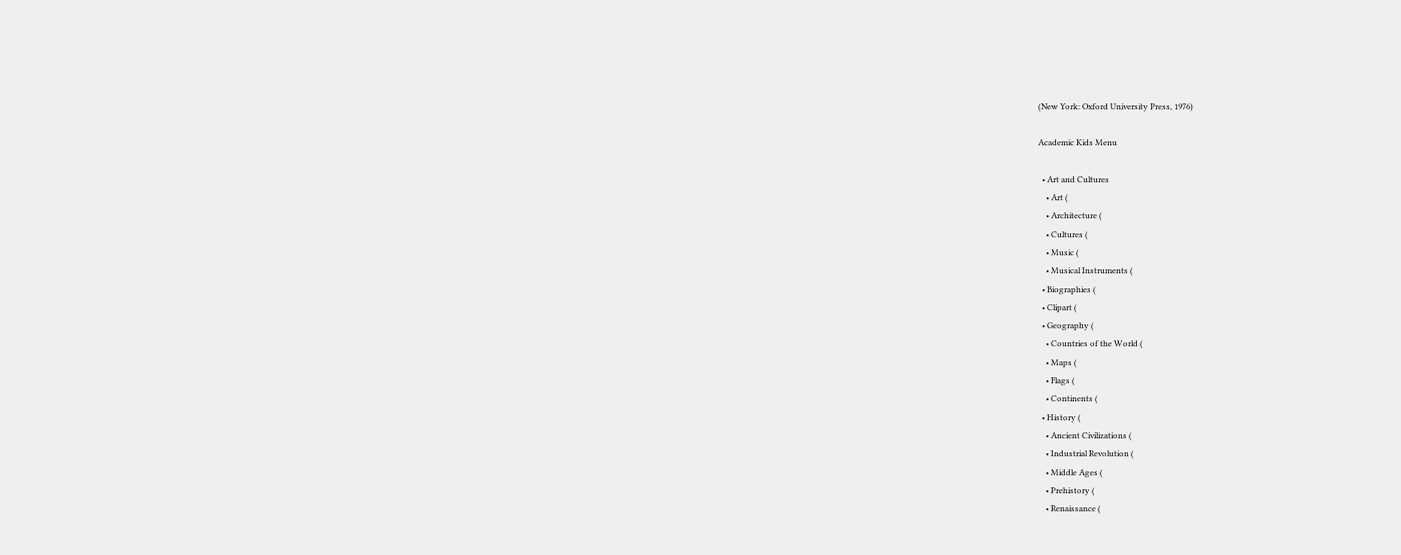(New York: Oxford University Press, 1976)

Academic Kids Menu

  • Art and Cultures
    • Art (
    • Architecture (
    • Cultures (
    • Music (
    • Musical Instruments (
  • Biographies (
  • Clipart (
  • Geography (
    • Countries of the World (
    • Maps (
    • Flags (
    • Continents (
  • History (
    • Ancient Civilizations (
    • Industrial Revolution (
    • Middle Ages (
    • Prehistory (
    • Renaissance (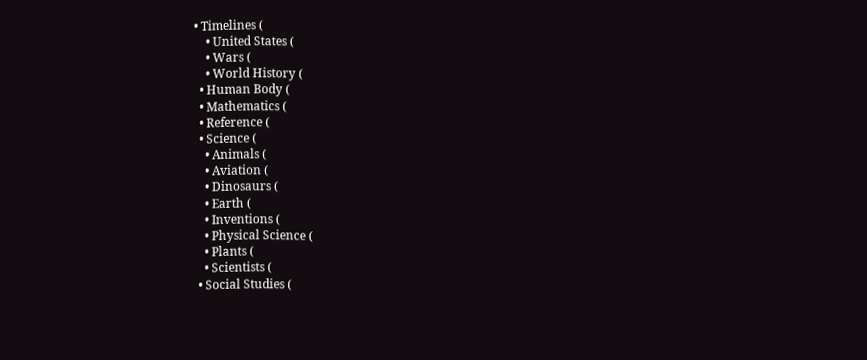• Timelines (
    • United States (
    • Wars (
    • World History (
  • Human Body (
  • Mathematics (
  • Reference (
  • Science (
    • Animals (
    • Aviation (
    • Dinosaurs (
    • Earth (
    • Inventions (
    • Physical Science (
    • Plants (
    • Scientists (
  • Social Studies (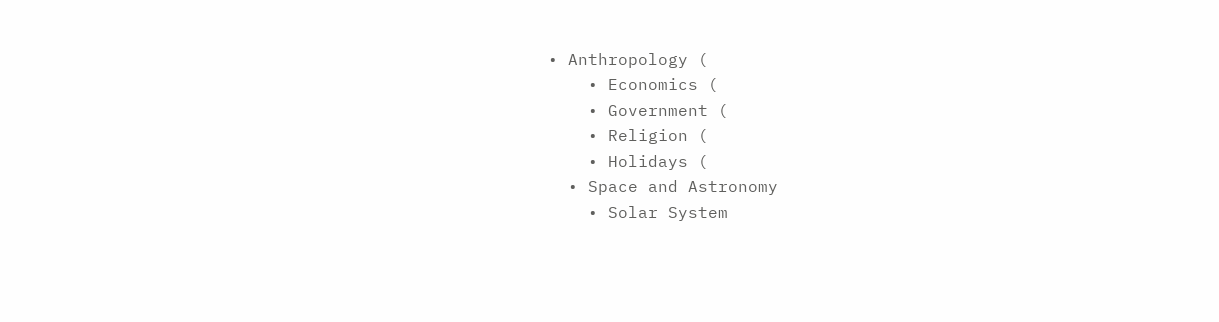• Anthropology (
    • Economics (
    • Government (
    • Religion (
    • Holidays (
  • Space and Astronomy
    • Solar System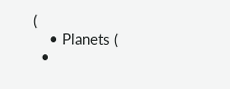(
    • Planets (
  •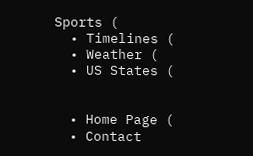Sports (
  • Timelines (
  • Weather (
  • US States (


  • Home Page (
  • Contact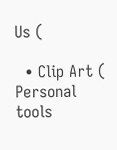Us (

  • Clip Art (
Personal tools